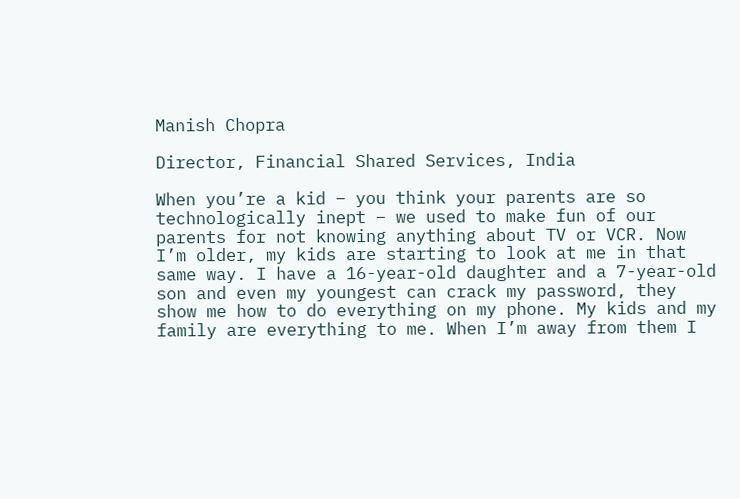Manish Chopra

Director, Financial Shared Services, India

When you’re a kid – you think your parents are so technologically inept – we used to make fun of our parents for not knowing anything about TV or VCR. Now I’m older, my kids are starting to look at me in that same way. I have a 16-year-old daughter and a 7-year-old son and even my youngest can crack my password, they show me how to do everything on my phone. My kids and my family are everything to me. When I’m away from them I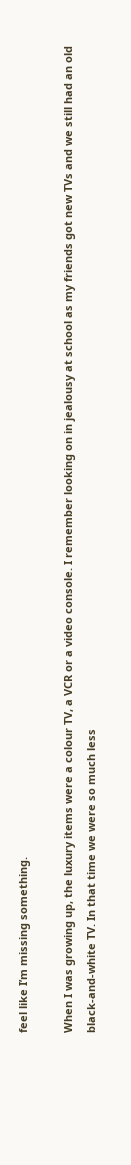feel like I’m missing something.

When I was growing up, the luxury items were a colour TV, a VCR or a video console. I remember looking on in jealousy at school as my friends got new TVs and we still had an old black-and-white TV. In that time we were so much less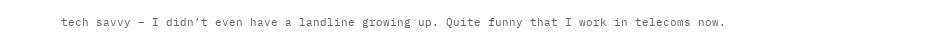tech savvy – I didn’t even have a landline growing up. Quite funny that I work in telecoms now.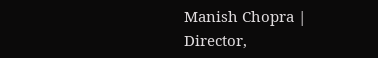Manish Chopra | Director,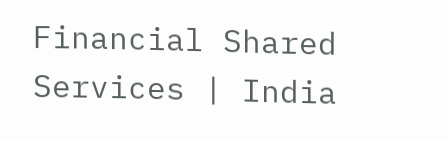Financial Shared Services | India